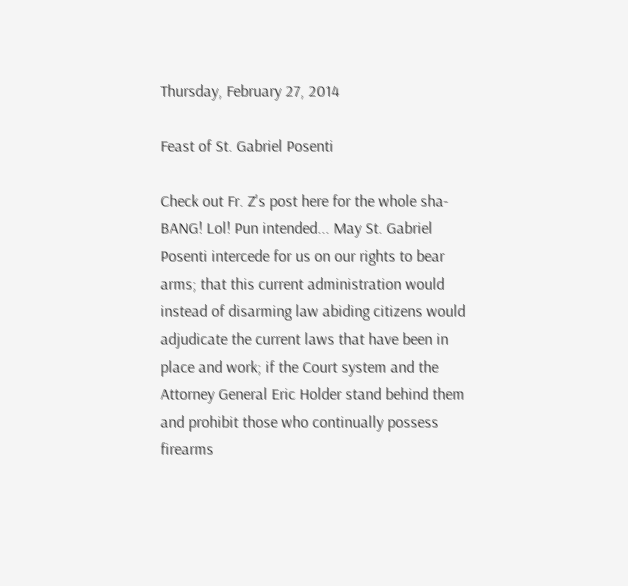Thursday, February 27, 2014

Feast of St. Gabriel Posenti

Check out Fr. Z's post here for the whole sha-BANG! Lol! Pun intended... May St. Gabriel Posenti intercede for us on our rights to bear arms; that this current administration would instead of disarming law abiding citizens would adjudicate the current laws that have been in place and work; if the Court system and the Attorney General Eric Holder stand behind them and prohibit those who continually possess firearms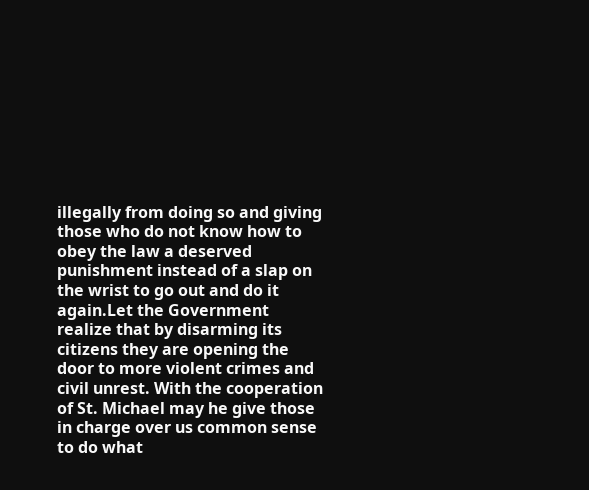illegally from doing so and giving those who do not know how to obey the law a deserved punishment instead of a slap on the wrist to go out and do it again.Let the Government realize that by disarming its citizens they are opening the door to more violent crimes and civil unrest. With the cooperation of St. Michael may he give those in charge over us common sense to do what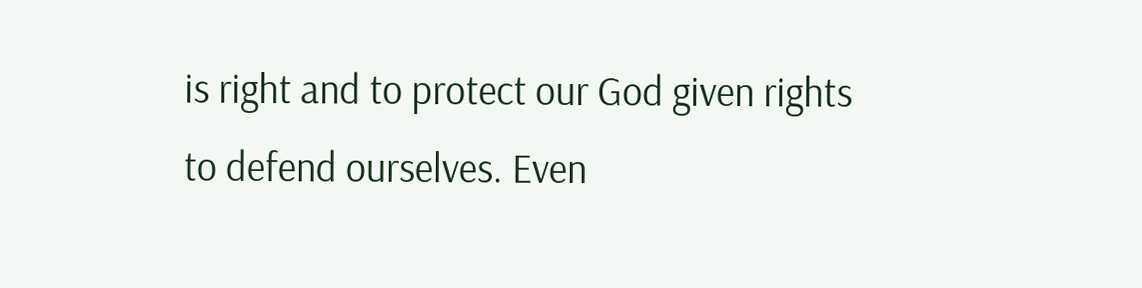is right and to protect our God given rights to defend ourselves. Even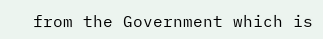from the Government which is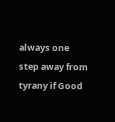always one step away from tyrany if Good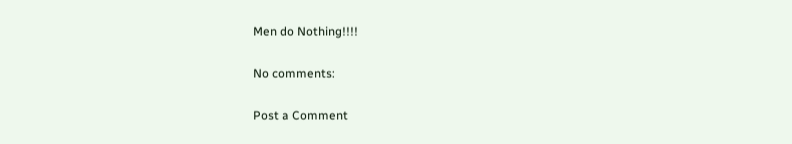Men do Nothing!!!!

No comments:

Post a Comment